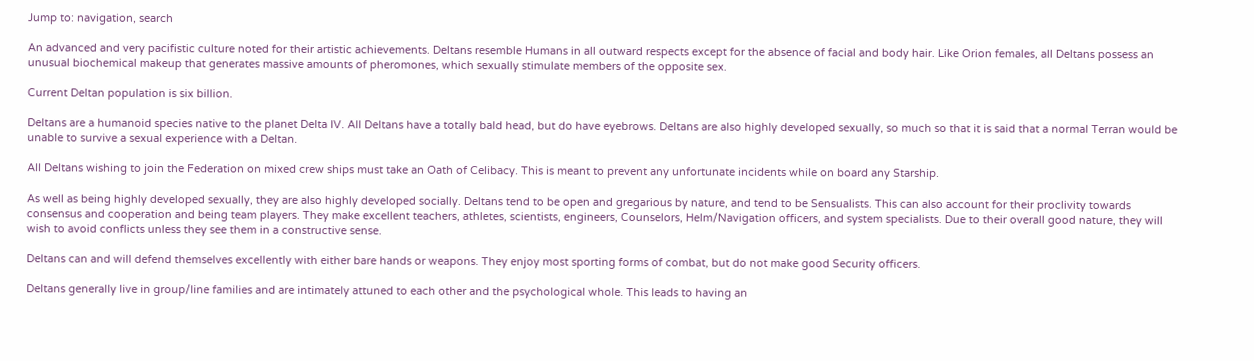Jump to: navigation, search

An advanced and very pacifistic culture noted for their artistic achievements. Deltans resemble Humans in all outward respects except for the absence of facial and body hair. Like Orion females, all Deltans possess an unusual biochemical makeup that generates massive amounts of pheromones, which sexually stimulate members of the opposite sex.

Current Deltan population is six billion.

Deltans are a humanoid species native to the planet Delta IV. All Deltans have a totally bald head, but do have eyebrows. Deltans are also highly developed sexually, so much so that it is said that a normal Terran would be unable to survive a sexual experience with a Deltan.

All Deltans wishing to join the Federation on mixed crew ships must take an Oath of Celibacy. This is meant to prevent any unfortunate incidents while on board any Starship.

As well as being highly developed sexually, they are also highly developed socially. Deltans tend to be open and gregarious by nature, and tend to be Sensualists. This can also account for their proclivity towards consensus and cooperation and being team players. They make excellent teachers, athletes, scientists, engineers, Counselors, Helm/Navigation officers, and system specialists. Due to their overall good nature, they will wish to avoid conflicts unless they see them in a constructive sense.

Deltans can and will defend themselves excellently with either bare hands or weapons. They enjoy most sporting forms of combat, but do not make good Security officers.

Deltans generally live in group/line families and are intimately attuned to each other and the psychological whole. This leads to having an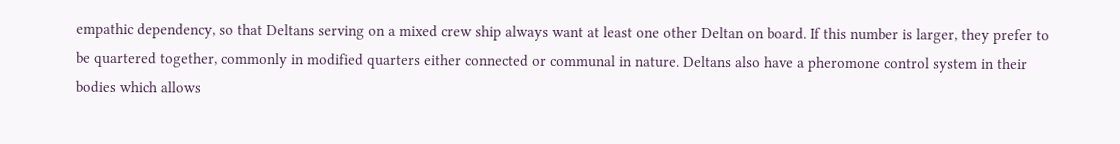empathic dependency, so that Deltans serving on a mixed crew ship always want at least one other Deltan on board. If this number is larger, they prefer to be quartered together, commonly in modified quarters either connected or communal in nature. Deltans also have a pheromone control system in their bodies which allows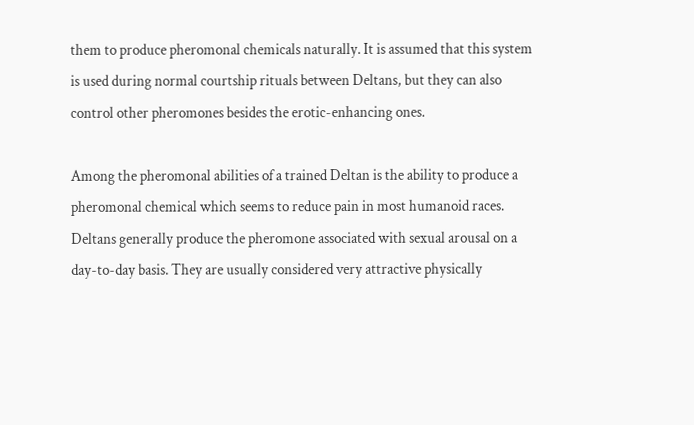them to produce pheromonal chemicals naturally. It is assumed that this system is used during normal courtship rituals between Deltans, but they can also control other pheromones besides the erotic-enhancing ones.

Among the pheromonal abilities of a trained Deltan is the ability to produce a pheromonal chemical which seems to reduce pain in most humanoid races. Deltans generally produce the pheromone associated with sexual arousal on a day-to-day basis. They are usually considered very attractive physically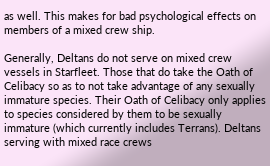as well. This makes for bad psychological effects on members of a mixed crew ship.

Generally, Deltans do not serve on mixed crew vessels in Starfleet. Those that do take the Oath of Celibacy so as to not take advantage of any sexually immature species. Their Oath of Celibacy only applies to species considered by them to be sexually immature (which currently includes Terrans). Deltans serving with mixed race crews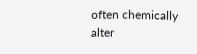often chemically alter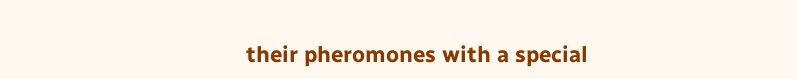their pheromones with a special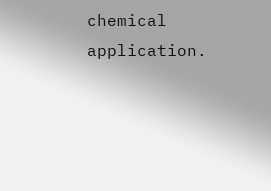chemical application.